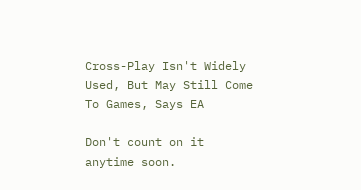Cross-Play Isn't Widely Used, But May Still Come To Games, Says EA

Don't count on it anytime soon.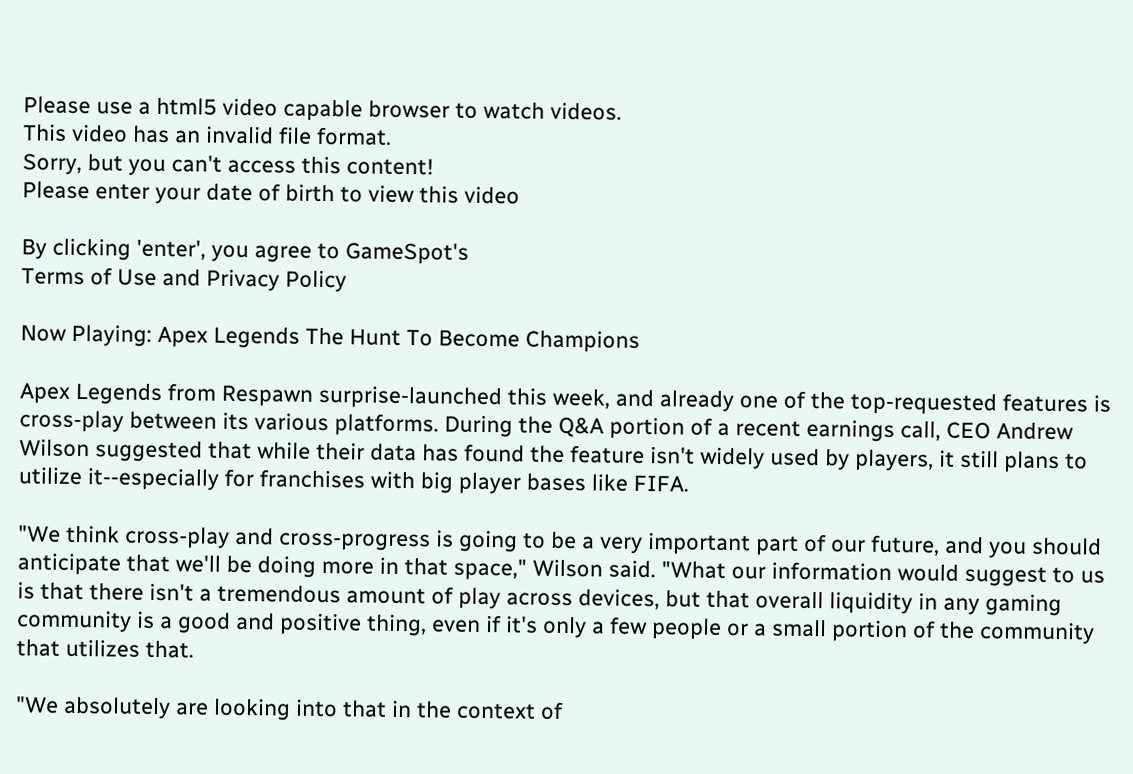Please use a html5 video capable browser to watch videos.
This video has an invalid file format.
Sorry, but you can't access this content!
Please enter your date of birth to view this video

By clicking 'enter', you agree to GameSpot's
Terms of Use and Privacy Policy

Now Playing: Apex Legends The Hunt To Become Champions

Apex Legends from Respawn surprise-launched this week, and already one of the top-requested features is cross-play between its various platforms. During the Q&A portion of a recent earnings call, CEO Andrew Wilson suggested that while their data has found the feature isn't widely used by players, it still plans to utilize it--especially for franchises with big player bases like FIFA.

"We think cross-play and cross-progress is going to be a very important part of our future, and you should anticipate that we'll be doing more in that space," Wilson said. "What our information would suggest to us is that there isn't a tremendous amount of play across devices, but that overall liquidity in any gaming community is a good and positive thing, even if it's only a few people or a small portion of the community that utilizes that.

"We absolutely are looking into that in the context of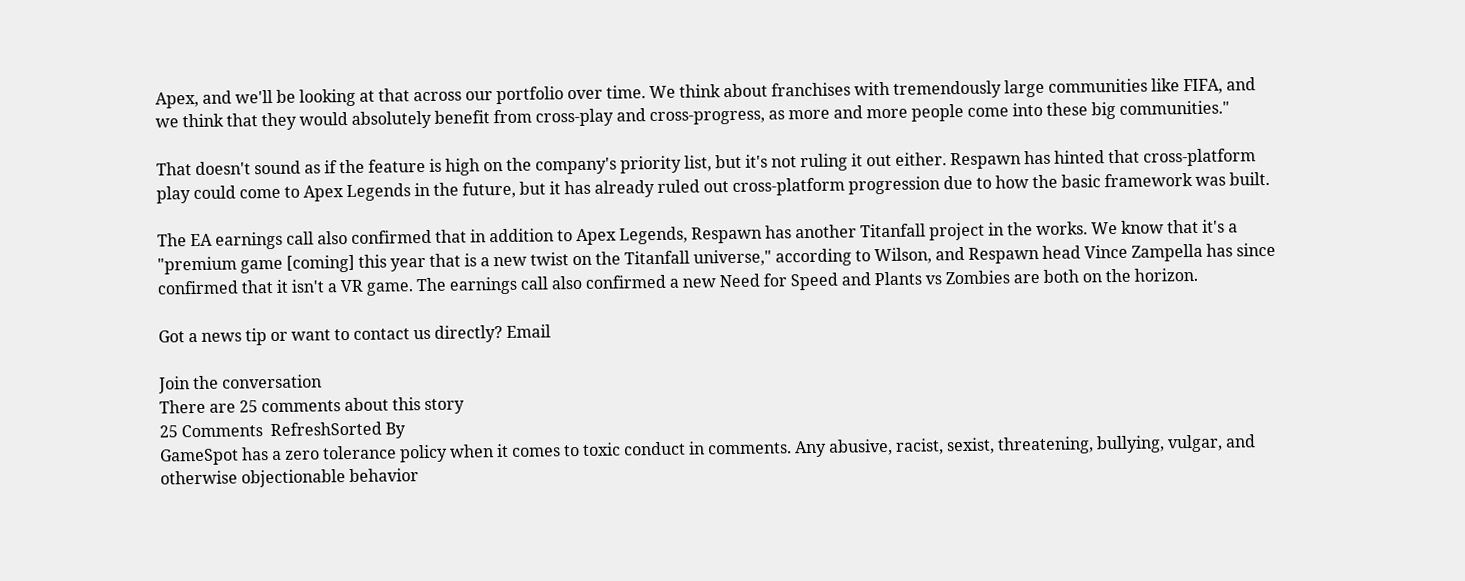Apex, and we'll be looking at that across our portfolio over time. We think about franchises with tremendously large communities like FIFA, and we think that they would absolutely benefit from cross-play and cross-progress, as more and more people come into these big communities."

That doesn't sound as if the feature is high on the company's priority list, but it's not ruling it out either. Respawn has hinted that cross-platform play could come to Apex Legends in the future, but it has already ruled out cross-platform progression due to how the basic framework was built.

The EA earnings call also confirmed that in addition to Apex Legends, Respawn has another Titanfall project in the works. We know that it's a "premium game [coming] this year that is a new twist on the Titanfall universe," according to Wilson, and Respawn head Vince Zampella has since confirmed that it isn't a VR game. The earnings call also confirmed a new Need for Speed and Plants vs Zombies are both on the horizon.

Got a news tip or want to contact us directly? Email

Join the conversation
There are 25 comments about this story
25 Comments  RefreshSorted By
GameSpot has a zero tolerance policy when it comes to toxic conduct in comments. Any abusive, racist, sexist, threatening, bullying, vulgar, and otherwise objectionable behavior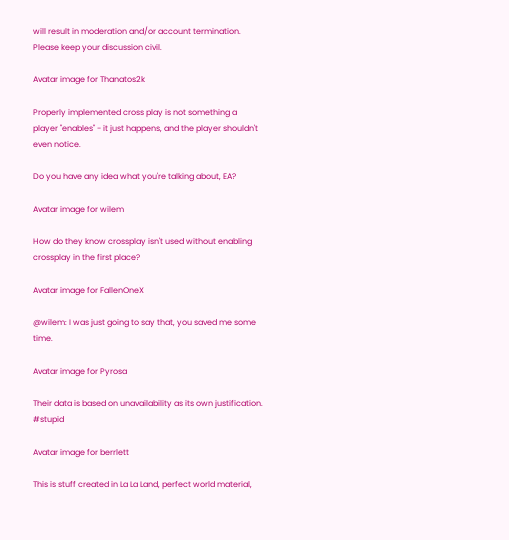will result in moderation and/or account termination. Please keep your discussion civil.

Avatar image for Thanatos2k

Properly implemented cross play is not something a player "enables" - it just happens, and the player shouldn't even notice.

Do you have any idea what you're talking about, EA?

Avatar image for wilem

How do they know crossplay isn't used without enabling crossplay in the first place?

Avatar image for FallenOneX

@wilem: I was just going to say that, you saved me some time.

Avatar image for Pyrosa

Their data is based on unavailability as its own justification. #stupid

Avatar image for berrlett

This is stuff created in La La Land, perfect world material,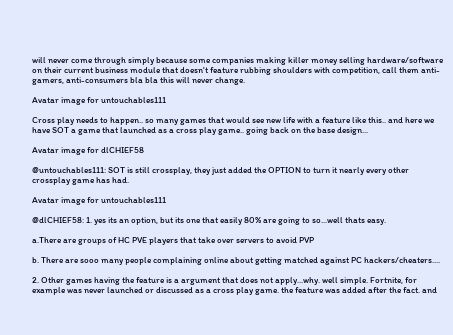will never come through simply because some companies making killer money selling hardware/software on their current business module that doesn't feature rubbing shoulders with competition, call them anti-gamers, anti-consumers bla bla this will never change.

Avatar image for untouchables111

Cross play needs to happen.. so many games that would see new life with a feature like this.. and here we have SOT a game that launched as a cross play game.. going back on the base design...

Avatar image for dlCHIEF58

@untouchables111: SOT is still crossplay, they just added the OPTION to turn it nearly every other crossplay game has had.

Avatar image for untouchables111

@dlCHIEF58: 1. yes its an option, but its one that easily 80% are going to so...well thats easy.

a.There are groups of HC PVE players that take over servers to avoid PVP

b. There are sooo many people complaining online about getting matched against PC hackers/cheaters....

2. Other games having the feature is a argument that does not apply...why. well simple. Fortnite, for example was never launched or discussed as a cross play game. the feature was added after the fact. and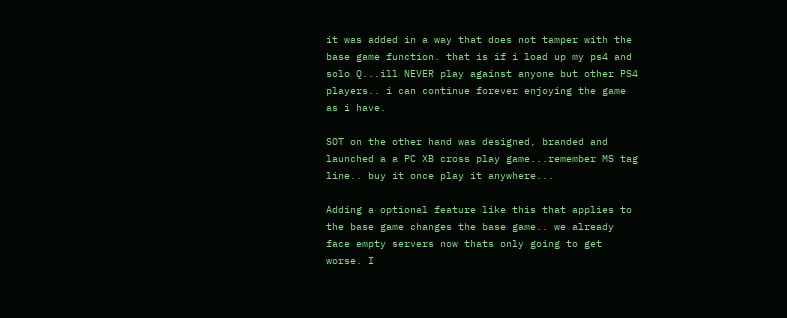it was added in a way that does not tamper with the base game function. that is if i load up my ps4 and solo Q...ill NEVER play against anyone but other PS4 players.. i can continue forever enjoying the game as i have.

SOT on the other hand was designed, branded and launched a a PC XB cross play game...remember MS tag line.. buy it once play it anywhere...

Adding a optional feature like this that applies to the base game changes the base game.. we already face empty servers now thats only going to get worse. I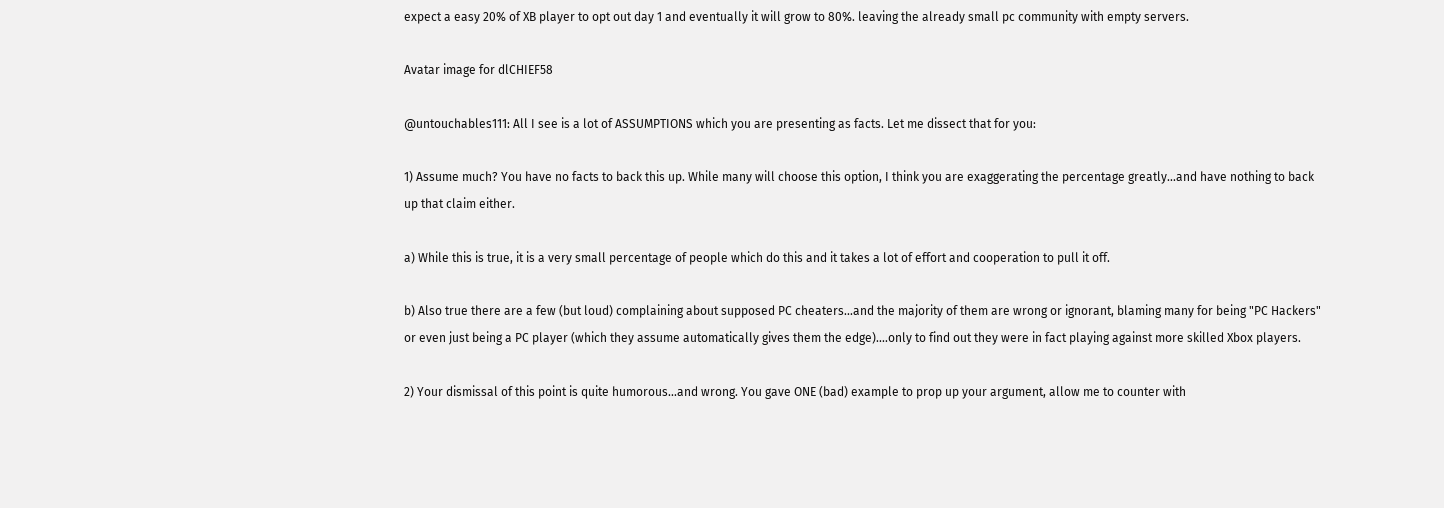expect a easy 20% of XB player to opt out day 1 and eventually it will grow to 80%. leaving the already small pc community with empty servers.

Avatar image for dlCHIEF58

@untouchables111: All I see is a lot of ASSUMPTIONS which you are presenting as facts. Let me dissect that for you:

1) Assume much? You have no facts to back this up. While many will choose this option, I think you are exaggerating the percentage greatly...and have nothing to back up that claim either.

a) While this is true, it is a very small percentage of people which do this and it takes a lot of effort and cooperation to pull it off.

b) Also true there are a few (but loud) complaining about supposed PC cheaters...and the majority of them are wrong or ignorant, blaming many for being "PC Hackers" or even just being a PC player (which they assume automatically gives them the edge)....only to find out they were in fact playing against more skilled Xbox players.

2) Your dismissal of this point is quite humorous...and wrong. You gave ONE (bad) example to prop up your argument, allow me to counter with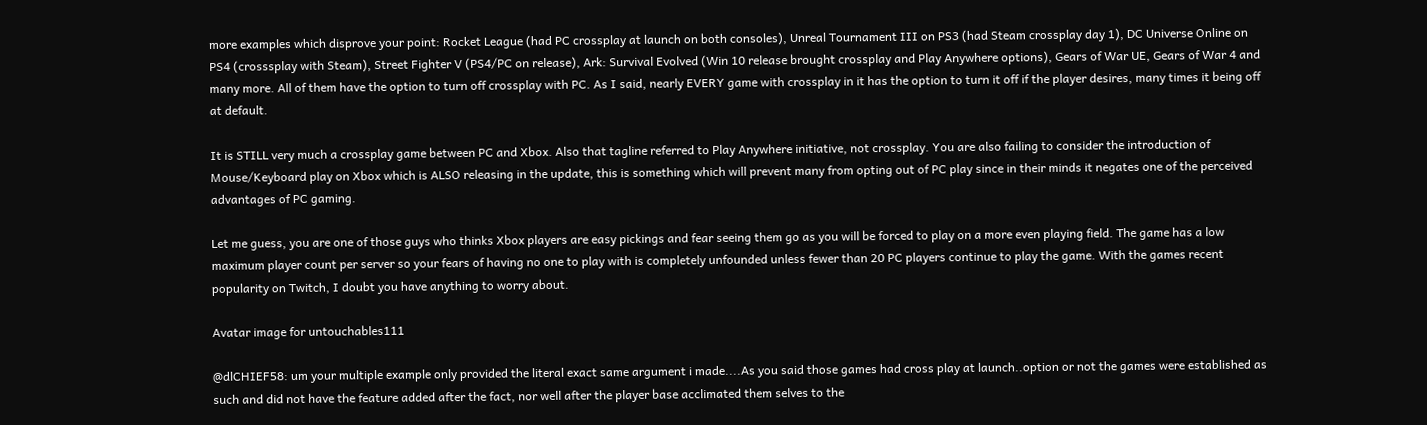more examples which disprove your point: Rocket League (had PC crossplay at launch on both consoles), Unreal Tournament III on PS3 (had Steam crossplay day 1), DC Universe Online on PS4 (crosssplay with Steam), Street Fighter V (PS4/PC on release), Ark: Survival Evolved (Win 10 release brought crossplay and Play Anywhere options), Gears of War UE, Gears of War 4 and many more. All of them have the option to turn off crossplay with PC. As I said, nearly EVERY game with crossplay in it has the option to turn it off if the player desires, many times it being off at default.

It is STILL very much a crossplay game between PC and Xbox. Also that tagline referred to Play Anywhere initiative, not crossplay. You are also failing to consider the introduction of Mouse/Keyboard play on Xbox which is ALSO releasing in the update, this is something which will prevent many from opting out of PC play since in their minds it negates one of the perceived advantages of PC gaming.

Let me guess, you are one of those guys who thinks Xbox players are easy pickings and fear seeing them go as you will be forced to play on a more even playing field. The game has a low maximum player count per server so your fears of having no one to play with is completely unfounded unless fewer than 20 PC players continue to play the game. With the games recent popularity on Twitch, I doubt you have anything to worry about.

Avatar image for untouchables111

@dlCHIEF58: um your multiple example only provided the literal exact same argument i made....As you said those games had cross play at launch..option or not the games were established as such and did not have the feature added after the fact, nor well after the player base acclimated them selves to the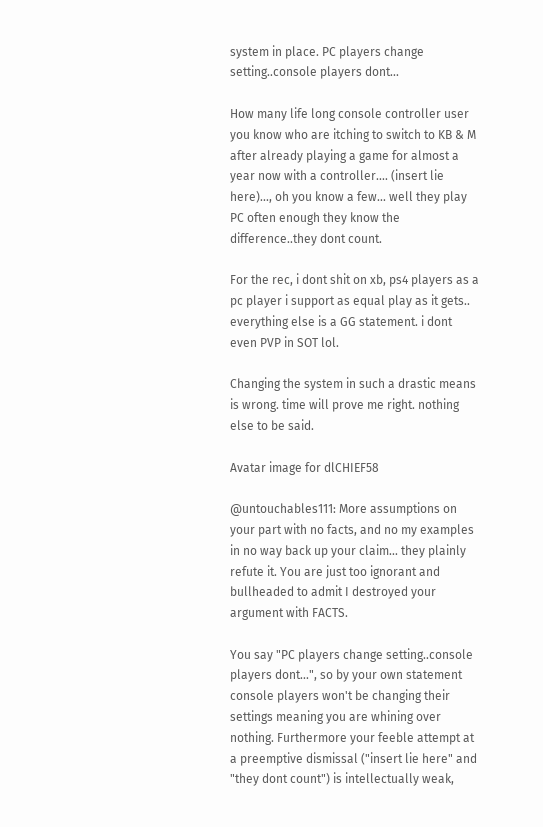system in place. PC players change setting..console players dont...

How many life long console controller user you know who are itching to switch to KB & M after already playing a game for almost a year now with a controller.... (insert lie here)..., oh you know a few... well they play PC often enough they know the difference..they dont count.

For the rec, i dont shit on xb, ps4 players as a pc player i support as equal play as it gets.. everything else is a GG statement. i dont even PVP in SOT lol.

Changing the system in such a drastic means is wrong. time will prove me right. nothing else to be said.

Avatar image for dlCHIEF58

@untouchables111: More assumptions on your part with no facts, and no my examples in no way back up your claim... they plainly refute it. You are just too ignorant and bullheaded to admit I destroyed your argument with FACTS.

You say "PC players change setting..console players dont...", so by your own statement console players won't be changing their settings meaning you are whining over nothing. Furthermore your feeble attempt at a preemptive dismissal ("insert lie here" and "they dont count") is intellectually weak,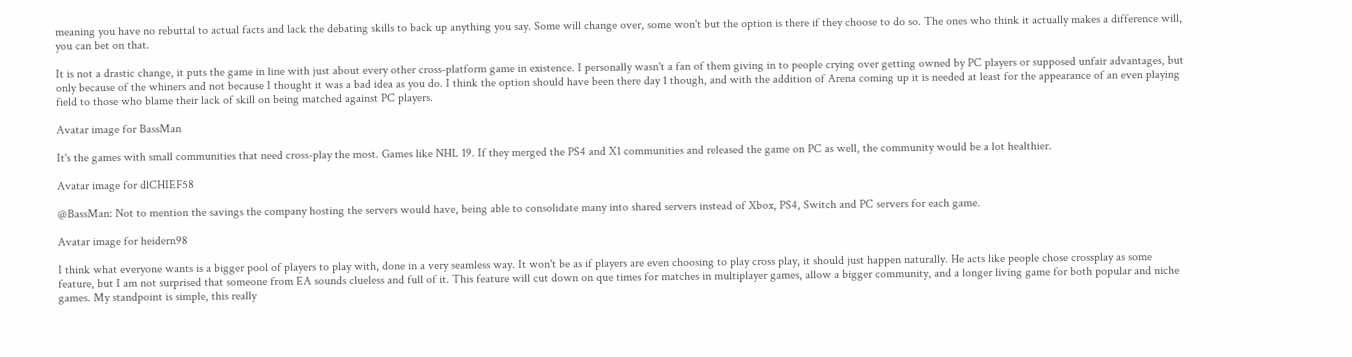meaning you have no rebuttal to actual facts and lack the debating skills to back up anything you say. Some will change over, some won't but the option is there if they choose to do so. The ones who think it actually makes a difference will, you can bet on that.

It is not a drastic change, it puts the game in line with just about every other cross-platform game in existence. I personally wasn't a fan of them giving in to people crying over getting owned by PC players or supposed unfair advantages, but only because of the whiners and not because I thought it was a bad idea as you do. I think the option should have been there day 1 though, and with the addition of Arena coming up it is needed at least for the appearance of an even playing field to those who blame their lack of skill on being matched against PC players.

Avatar image for BassMan

It's the games with small communities that need cross-play the most. Games like NHL 19. If they merged the PS4 and X1 communities and released the game on PC as well, the community would be a lot healthier.

Avatar image for dlCHIEF58

@BassMan: Not to mention the savings the company hosting the servers would have, being able to consolidate many into shared servers instead of Xbox, PS4, Switch and PC servers for each game.

Avatar image for heidern98

I think what everyone wants is a bigger pool of players to play with, done in a very seamless way. It won't be as if players are even choosing to play cross play, it should just happen naturally. He acts like people chose crossplay as some feature, but I am not surprised that someone from EA sounds clueless and full of it. This feature will cut down on que times for matches in multiplayer games, allow a bigger community, and a longer living game for both popular and niche games. My standpoint is simple, this really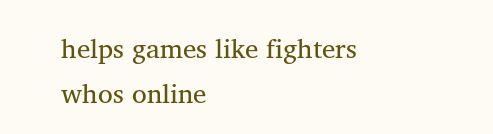helps games like fighters whos online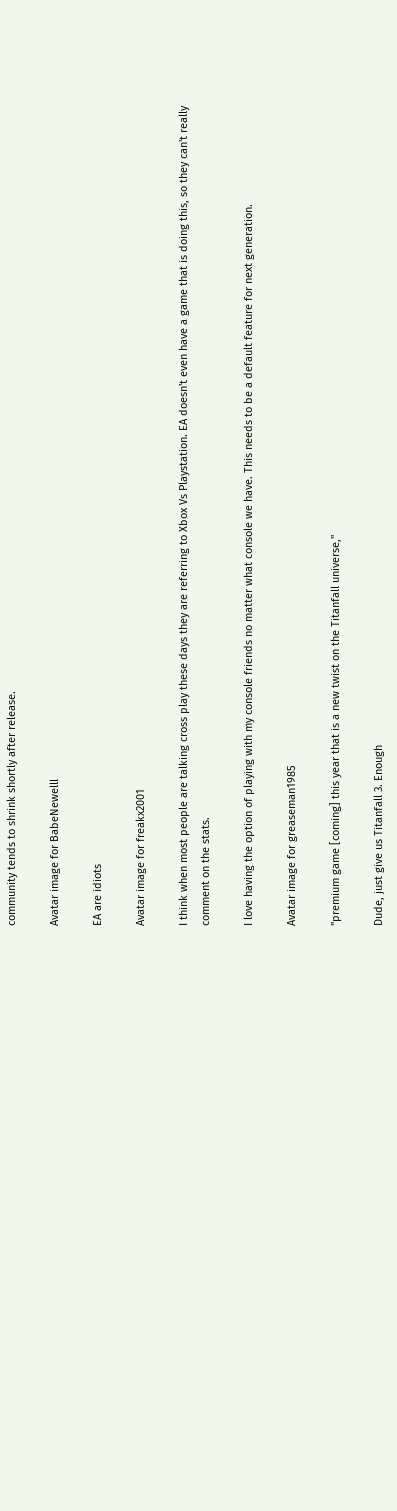community tends to shrink shortly after release.

Avatar image for BabeNewelll

EA are idiots

Avatar image for freakx2001

I think when most people are talking cross play these days they are referring to Xbox Vs Playstation. EA doesn't even have a game that is doing this, so they can't really comment on the stats.

I love having the option of playing with my console friends no matter what console we have. This needs to be a default feature for next generation.

Avatar image for greaseman1985

"premium game [coming] this year that is a new twist on the Titanfall universe,"

Dude, just give us Titanfall 3. Enough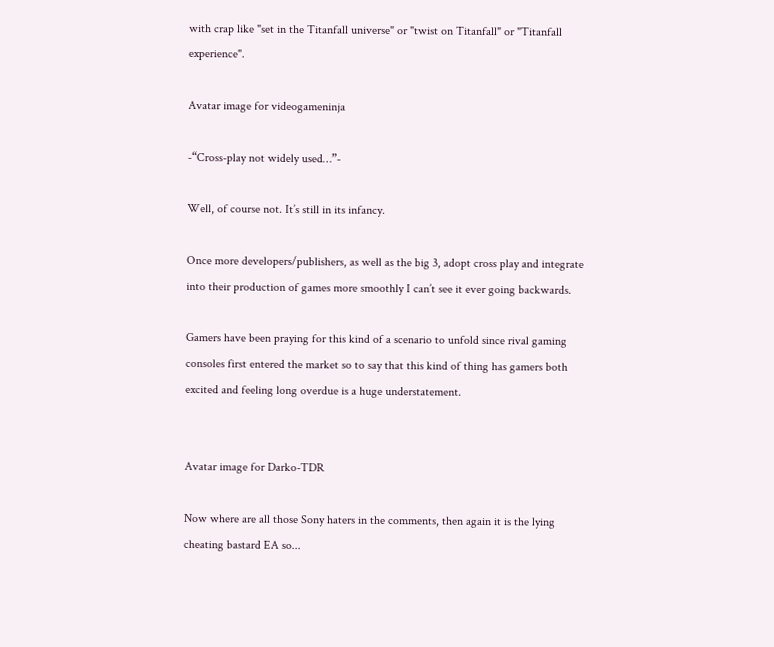with crap like "set in the Titanfall universe" or "twist on Titanfall" or "Titanfall experience".

Avatar image for videogameninja

-“Cross-play not widely used…”-

Well, of course not. It’s still in its infancy.

Once more developers/publishers, as well as the big 3, adopt cross play and integrate into their production of games more smoothly I can’t see it ever going backwards.

Gamers have been praying for this kind of a scenario to unfold since rival gaming consoles first entered the market so to say that this kind of thing has gamers both excited and feeling long overdue is a huge understatement.


Avatar image for Darko-TDR

Now where are all those Sony haters in the comments, then again it is the lying cheating bastard EA so...